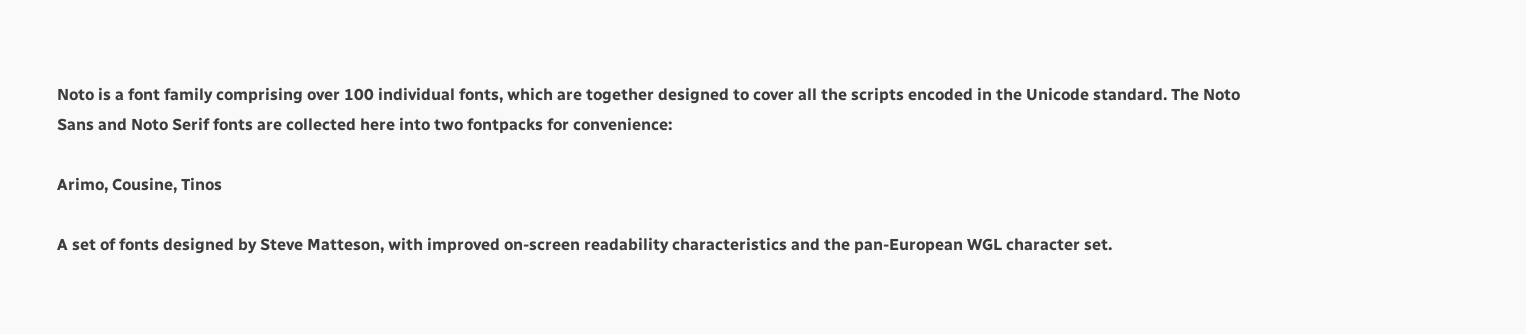Noto is a font family comprising over 100 individual fonts, which are together designed to cover all the scripts encoded in the Unicode standard. The Noto Sans and Noto Serif fonts are collected here into two fontpacks for convenience:

Arimo, Cousine, Tinos

A set of fonts designed by Steve Matteson, with improved on-screen readability characteristics and the pan-European WGL character set.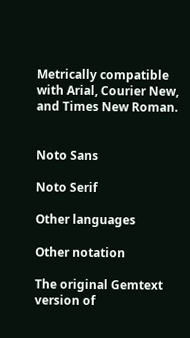Metrically compatible with Arial, Courier New, and Times New Roman.


Noto Sans

Noto Serif

Other languages

Other notation

The original Gemtext version of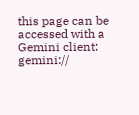this page can be accessed with a Gemini client: gemini://